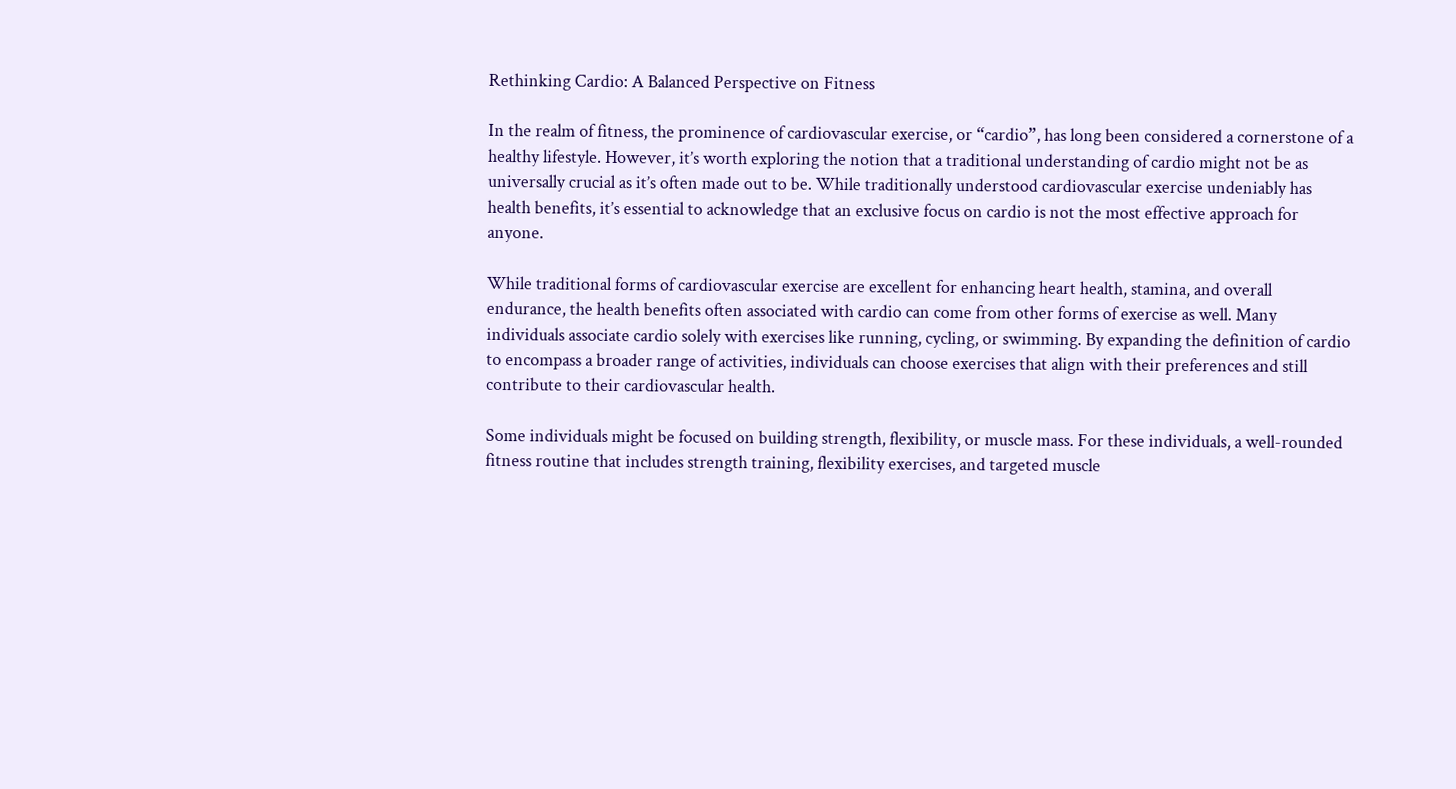Rethinking Cardio: A Balanced Perspective on Fitness

In the realm of fitness, the prominence of cardiovascular exercise, or “cardio”, has long been considered a cornerstone of a healthy lifestyle. However, it’s worth exploring the notion that a traditional understanding of cardio might not be as universally crucial as it’s often made out to be. While traditionally understood cardiovascular exercise undeniably has health benefits, it’s essential to acknowledge that an exclusive focus on cardio is not the most effective approach for anyone.

While traditional forms of cardiovascular exercise are excellent for enhancing heart health, stamina, and overall endurance, the health benefits often associated with cardio can come from other forms of exercise as well. Many individuals associate cardio solely with exercises like running, cycling, or swimming. By expanding the definition of cardio to encompass a broader range of activities, individuals can choose exercises that align with their preferences and still contribute to their cardiovascular health.

Some individuals might be focused on building strength, flexibility, or muscle mass. For these individuals, a well-rounded fitness routine that includes strength training, flexibility exercises, and targeted muscle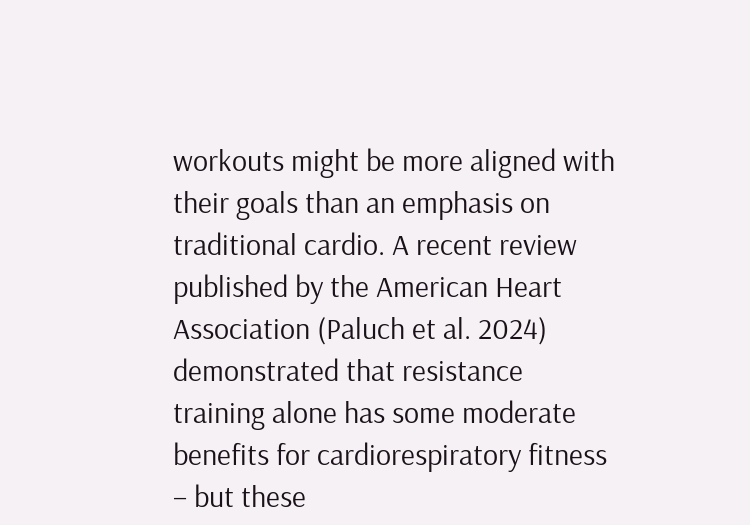workouts might be more aligned with their goals than an emphasis on traditional cardio. A recent review published by the American Heart Association (Paluch et al. 2024) demonstrated that resistance training alone has some moderate benefits for cardiorespiratory fitness – but these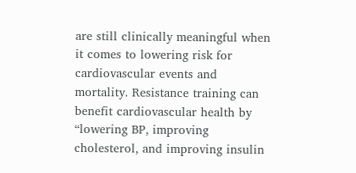are still clinically meaningful when it comes to lowering risk for cardiovascular events and mortality. Resistance training can benefit cardiovascular health by “lowering BP, improving cholesterol, and improving insulin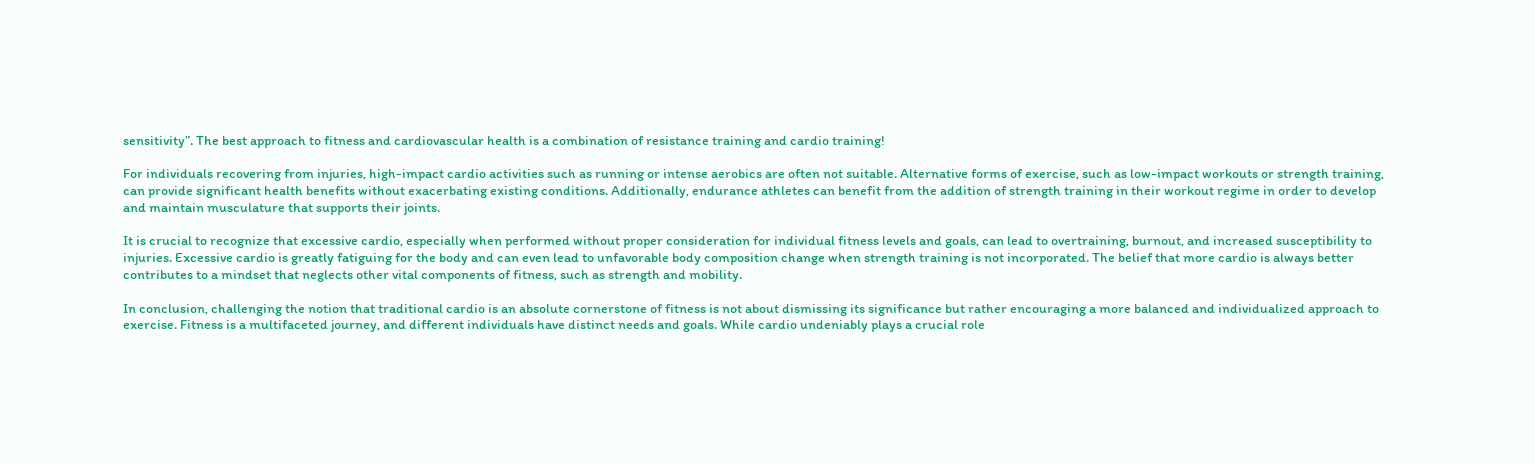sensitivity”. The best approach to fitness and cardiovascular health is a combination of resistance training and cardio training!

For individuals recovering from injuries, high-impact cardio activities such as running or intense aerobics are often not suitable. Alternative forms of exercise, such as low-impact workouts or strength training, can provide significant health benefits without exacerbating existing conditions. Additionally, endurance athletes can benefit from the addition of strength training in their workout regime in order to develop and maintain musculature that supports their joints.

It is crucial to recognize that excessive cardio, especially when performed without proper consideration for individual fitness levels and goals, can lead to overtraining, burnout, and increased susceptibility to injuries. Excessive cardio is greatly fatiguing for the body and can even lead to unfavorable body composition change when strength training is not incorporated. The belief that more cardio is always better contributes to a mindset that neglects other vital components of fitness, such as strength and mobility.

In conclusion, challenging the notion that traditional cardio is an absolute cornerstone of fitness is not about dismissing its significance but rather encouraging a more balanced and individualized approach to exercise. Fitness is a multifaceted journey, and different individuals have distinct needs and goals. While cardio undeniably plays a crucial role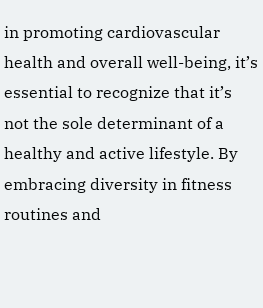in promoting cardiovascular health and overall well-being, it’s essential to recognize that it’s not the sole determinant of a healthy and active lifestyle. By embracing diversity in fitness routines and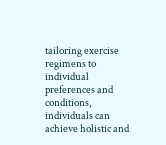tailoring exercise regimens to individual preferences and conditions, individuals can achieve holistic and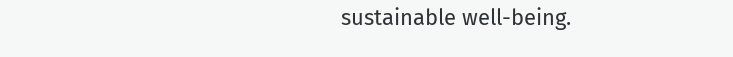sustainable well-being.